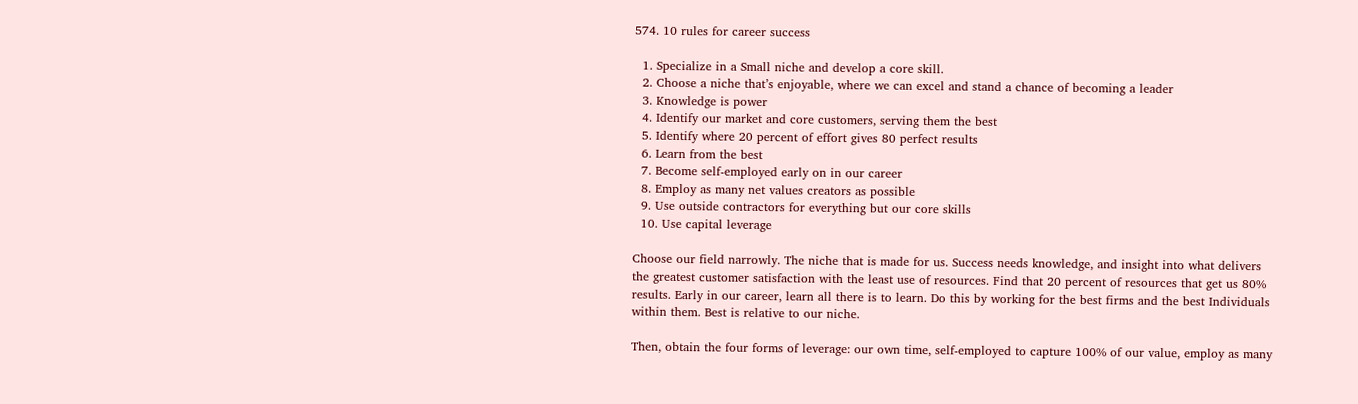574. 10 rules for career success

  1. Specialize in a Small niche and develop a core skill.
  2. Choose a niche that’s enjoyable, where we can excel and stand a chance of becoming a leader
  3. Knowledge is power
  4. Identify our market and core customers, serving them the best
  5. Identify where 20 percent of effort gives 80 perfect results
  6. Learn from the best
  7. Become self-employed early on in our career
  8. Employ as many net values creators as possible
  9. Use outside contractors for everything but our core skills
  10. Use capital leverage

Choose our field narrowly. The niche that is made for us. Success needs knowledge, and insight into what delivers the greatest customer satisfaction with the least use of resources. Find that 20 percent of resources that get us 80% results. Early in our career, learn all there is to learn. Do this by working for the best firms and the best Individuals within them. Best is relative to our niche.

Then, obtain the four forms of leverage: our own time, self-employed to capture 100% of our value, employ as many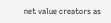net value creators as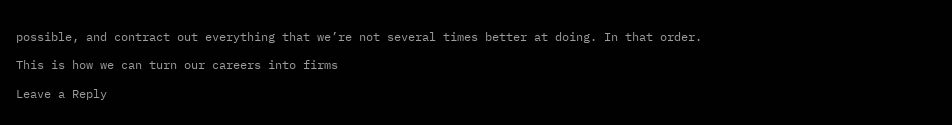possible, and contract out everything that we’re not several times better at doing. In that order.

This is how we can turn our careers into firms

Leave a Reply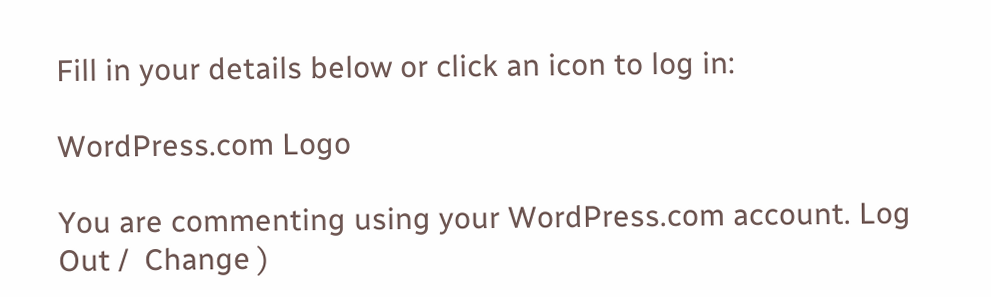Fill in your details below or click an icon to log in:

WordPress.com Logo

You are commenting using your WordPress.com account. Log Out /  Change )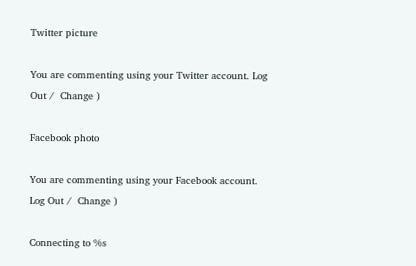Twitter picture

You are commenting using your Twitter account. Log Out /  Change )

Facebook photo

You are commenting using your Facebook account. Log Out /  Change )

Connecting to %s